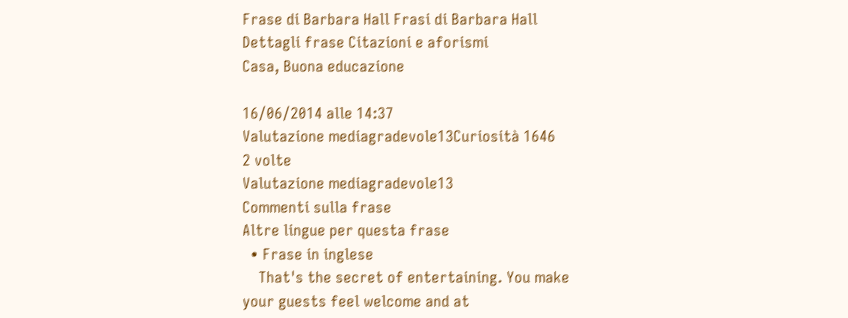Frase di Barbara Hall Frasi di Barbara Hall
Dettagli frase Citazioni e aforismi
Casa, Buona educazione

16/06/2014 alle 14:37
Valutazione mediagradevole13Curiosità 1646
2 volte
Valutazione mediagradevole13
Commenti sulla frase
Altre lingue per questa frase
  • Frase in inglese
    That's the secret of entertaining. You make your guests feel welcome and at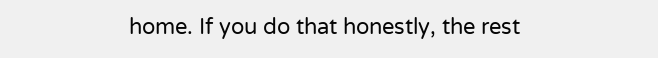home. If you do that honestly, the rest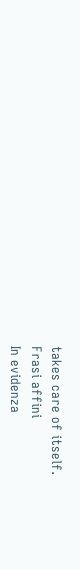takes care of itself.
Frasi affini
In evidenza